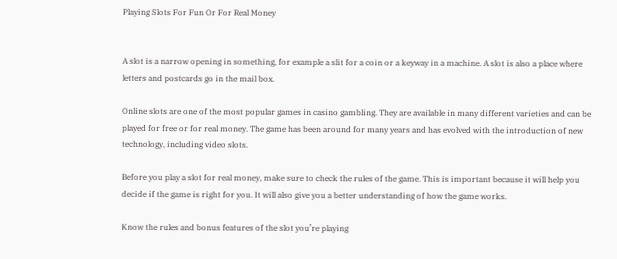Playing Slots For Fun Or For Real Money


A slot is a narrow opening in something, for example a slit for a coin or a keyway in a machine. A slot is also a place where letters and postcards go in the mail box.

Online slots are one of the most popular games in casino gambling. They are available in many different varieties and can be played for free or for real money. The game has been around for many years and has evolved with the introduction of new technology, including video slots.

Before you play a slot for real money, make sure to check the rules of the game. This is important because it will help you decide if the game is right for you. It will also give you a better understanding of how the game works.

Know the rules and bonus features of the slot you’re playing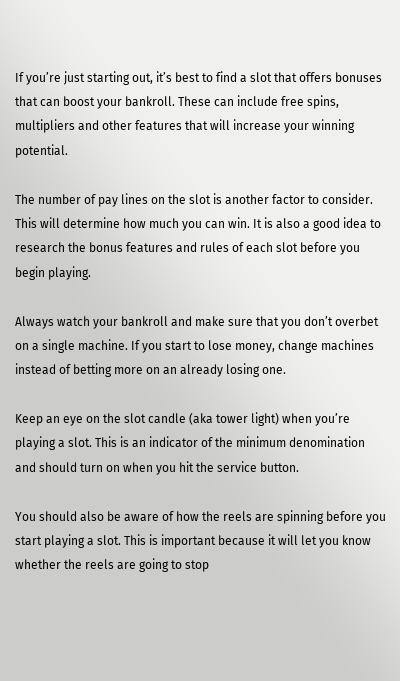If you’re just starting out, it’s best to find a slot that offers bonuses that can boost your bankroll. These can include free spins, multipliers and other features that will increase your winning potential.

The number of pay lines on the slot is another factor to consider. This will determine how much you can win. It is also a good idea to research the bonus features and rules of each slot before you begin playing.

Always watch your bankroll and make sure that you don’t overbet on a single machine. If you start to lose money, change machines instead of betting more on an already losing one.

Keep an eye on the slot candle (aka tower light) when you’re playing a slot. This is an indicator of the minimum denomination and should turn on when you hit the service button.

You should also be aware of how the reels are spinning before you start playing a slot. This is important because it will let you know whether the reels are going to stop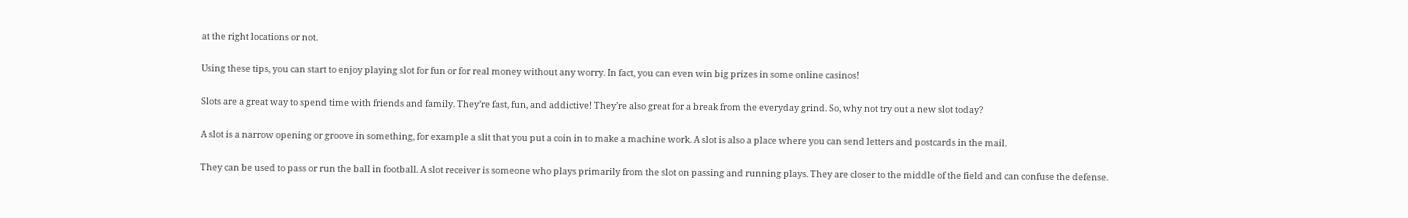at the right locations or not.

Using these tips, you can start to enjoy playing slot for fun or for real money without any worry. In fact, you can even win big prizes in some online casinos!

Slots are a great way to spend time with friends and family. They’re fast, fun, and addictive! They’re also great for a break from the everyday grind. So, why not try out a new slot today?

A slot is a narrow opening or groove in something, for example a slit that you put a coin in to make a machine work. A slot is also a place where you can send letters and postcards in the mail.

They can be used to pass or run the ball in football. A slot receiver is someone who plays primarily from the slot on passing and running plays. They are closer to the middle of the field and can confuse the defense.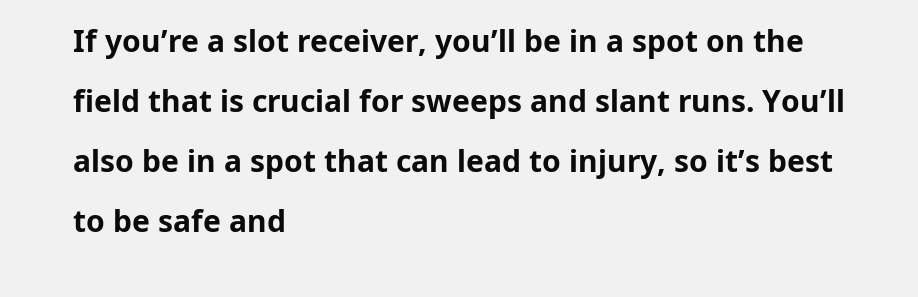If you’re a slot receiver, you’ll be in a spot on the field that is crucial for sweeps and slant runs. You’ll also be in a spot that can lead to injury, so it’s best to be safe and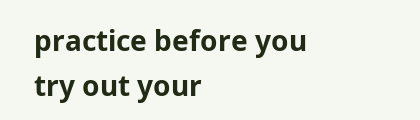practice before you try out your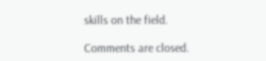skills on the field.

Comments are closed.